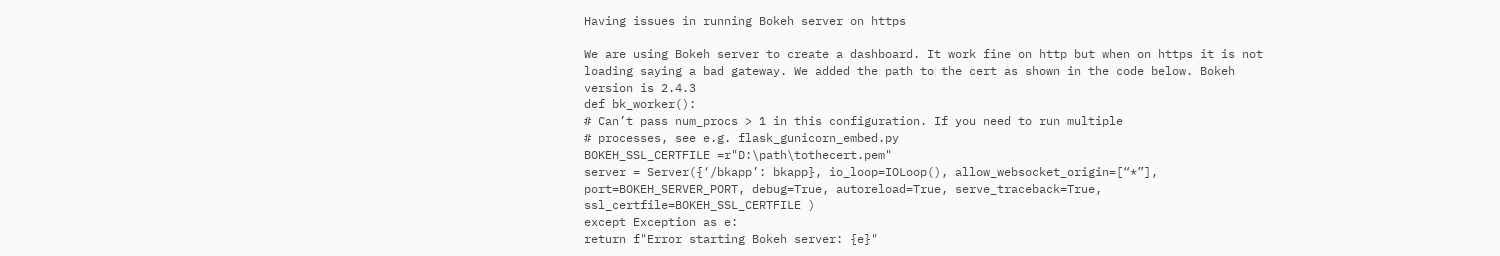Having issues in running Bokeh server on https

We are using Bokeh server to create a dashboard. It work fine on http but when on https it is not loading saying a bad gateway. We added the path to the cert as shown in the code below. Bokeh version is 2.4.3
def bk_worker():
# Can’t pass num_procs > 1 in this configuration. If you need to run multiple
# processes, see e.g. flask_gunicorn_embed.py
BOKEH_SSL_CERTFILE =r"D:\path\tothecert.pem"
server = Server({‘/bkapp’: bkapp}, io_loop=IOLoop(), allow_websocket_origin=[“*”], port=BOKEH_SERVER_PORT, debug=True, autoreload=True, serve_traceback=True, ssl_certfile=BOKEH_SSL_CERTFILE )
except Exception as e:
return f"Error starting Bokeh server: {e}"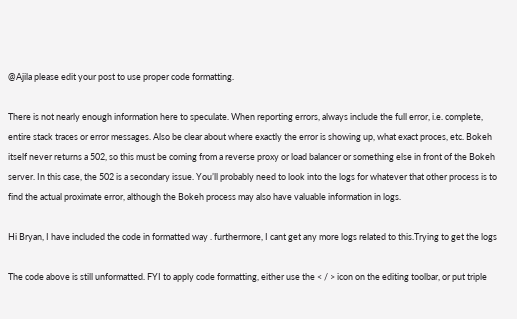@Ajila please edit your post to use proper code formatting.

There is not nearly enough information here to speculate. When reporting errors, always include the full error, i.e. complete, entire stack traces or error messages. Also be clear about where exactly the error is showing up, what exact proces, etc. Bokeh itself never returns a 502, so this must be coming from a reverse proxy or load balancer or something else in front of the Bokeh server. In this case, the 502 is a secondary issue. You’ll probably need to look into the logs for whatever that other process is to find the actual proximate error, although the Bokeh process may also have valuable information in logs.

Hi Bryan, I have included the code in formatted way . furthermore, I cant get any more logs related to this.Trying to get the logs

The code above is still unformatted. FYI to apply code formatting, either use the < / > icon on the editing toolbar, or put triple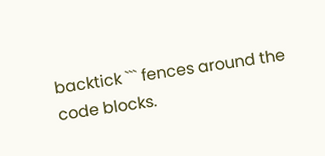backtick ``` fences around the code blocks.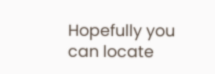Hopefully you can locate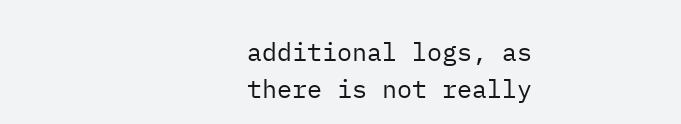additional logs, as there is not really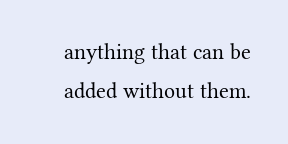anything that can be added without them.